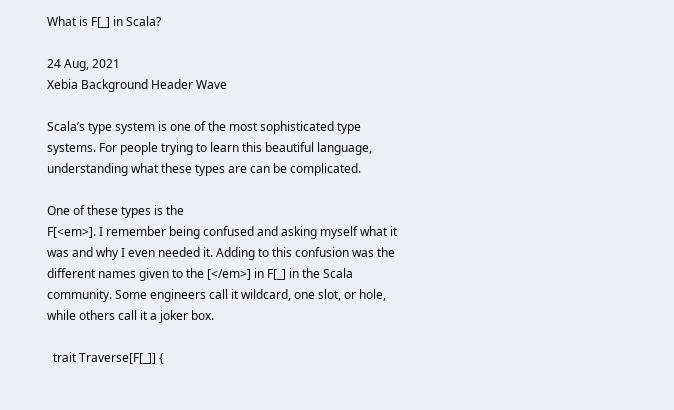What is F[_] in Scala?

24 Aug, 2021
Xebia Background Header Wave

Scala’s type system is one of the most sophisticated type systems. For people trying to learn this beautiful language, understanding what these types are can be complicated.

One of these types is the
F[<em>]. I remember being confused and asking myself what it was and why I even needed it. Adding to this confusion was the different names given to the [</em>] in F[_] in the Scala community. Some engineers call it wildcard, one slot, or hole, while others call it a joker box.

  trait Traverse[F[_]] {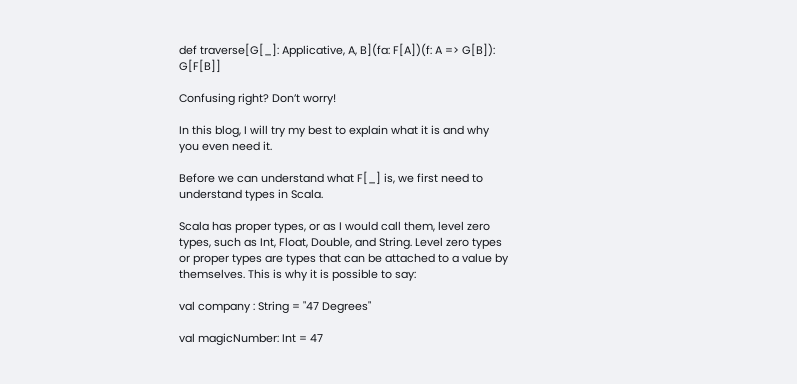def traverse[G[_]: Applicative, A, B](fa: F[A])(f: A => G[B]): G[F[B]]

Confusing right? Don’t worry!

In this blog, I will try my best to explain what it is and why you even need it.

Before we can understand what F[_] is, we first need to understand types in Scala.

Scala has proper types, or as I would call them, level zero types, such as Int, Float, Double, and String. Level zero types or proper types are types that can be attached to a value by themselves. This is why it is possible to say:

val company : String = "47 Degrees"

val magicNumber: Int = 47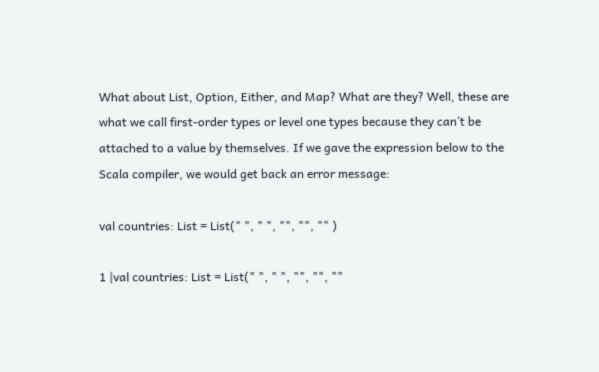What about List, Option, Either, and Map? What are they? Well, these are what we call first-order types or level one types because they can’t be attached to a value by themselves. If we gave the expression below to the Scala compiler, we would get back an error message:

val countries: List = List(" ", " ", "", "", "" )

1 |val countries: List = List(" ", " ", "", "", ""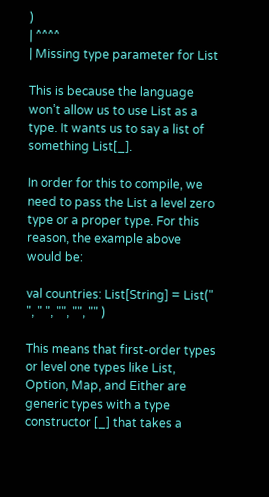)
| ^^^^
| Missing type parameter for List

This is because the language won’t allow us to use List as a type. It wants us to say a list of something List[_].

In order for this to compile, we need to pass the List a level zero type or a proper type. For this reason, the example above would be:

val countries: List[String] = List(" ", " ", "", "", "" )

This means that first-order types or level one types like List, Option, Map, and Either are generic types with a type constructor [_] that takes a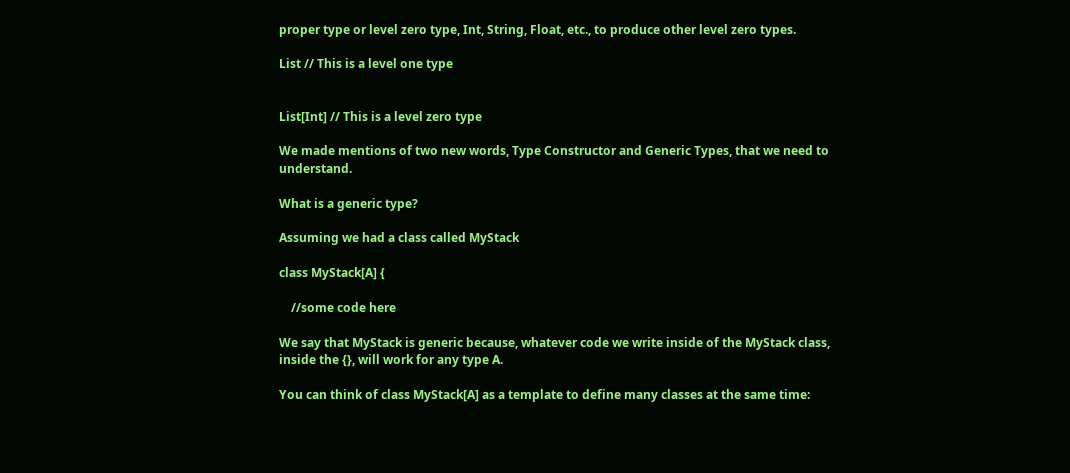proper type or level zero type, Int, String, Float, etc., to produce other level zero types.

List // This is a level one type


List[Int] // This is a level zero type

We made mentions of two new words, Type Constructor and Generic Types, that we need to understand.

What is a generic type?

Assuming we had a class called MyStack

class MyStack[A] {

    //some code here

We say that MyStack is generic because, whatever code we write inside of the MyStack class, inside the {}, will work for any type A.

You can think of class MyStack[A] as a template to define many classes at the same time: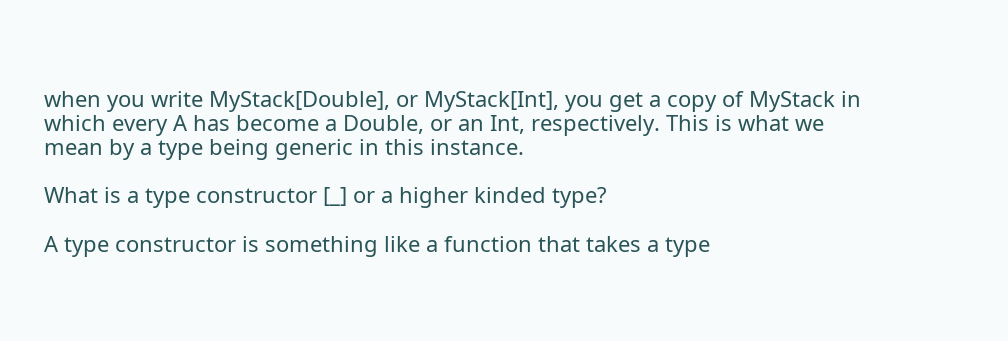when you write MyStack[Double], or MyStack[Int], you get a copy of MyStack in which every A has become a Double, or an Int, respectively. This is what we mean by a type being generic in this instance.

What is a type constructor [_] or a higher kinded type?

A type constructor is something like a function that takes a type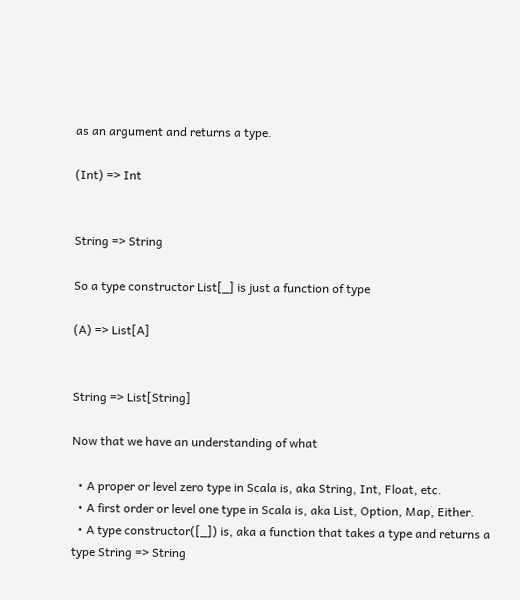as an argument and returns a type.

(Int) => Int


String => String

So a type constructor List[_] is just a function of type

(A) => List[A]


String => List[String]

Now that we have an understanding of what

  • A proper or level zero type in Scala is, aka String, Int, Float, etc.
  • A first order or level one type in Scala is, aka List, Option, Map, Either.
  • A type constructor([_]) is, aka a function that takes a type and returns a type String => String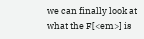we can finally look at what the F[<em>] is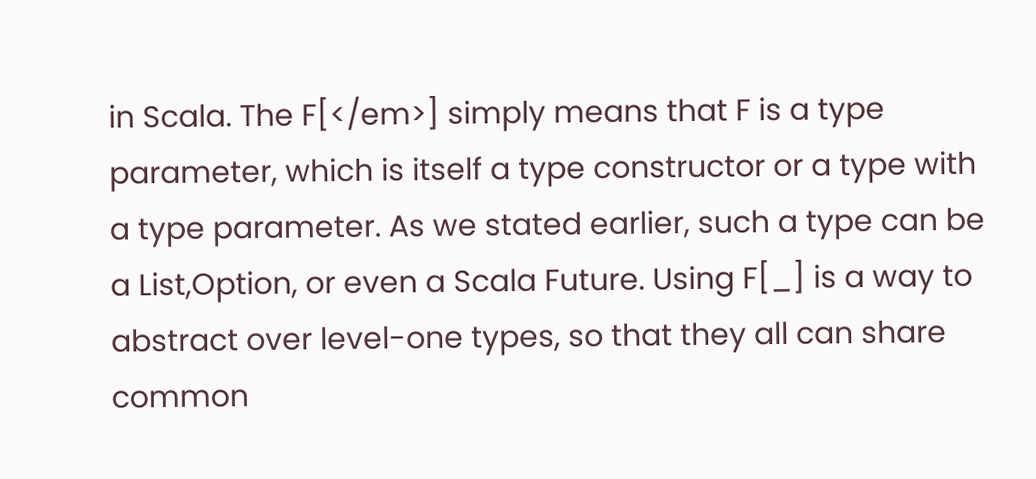in Scala. The F[</em>] simply means that F is a type parameter, which is itself a type constructor or a type with a type parameter. As we stated earlier, such a type can be a List,Option, or even a Scala Future. Using F[_] is a way to abstract over level-one types, so that they all can share common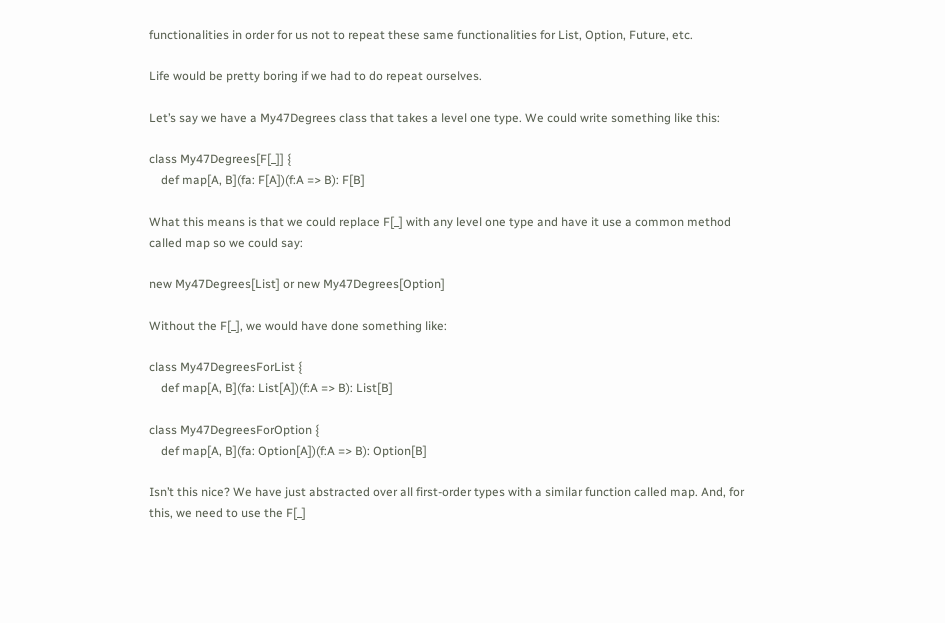functionalities in order for us not to repeat these same functionalities for List, Option, Future, etc.

Life would be pretty boring if we had to do repeat ourselves.

Let’s say we have a My47Degrees class that takes a level one type. We could write something like this:

class My47Degrees[F[_]] {
    def map[A, B](fa: F[A])(f:A => B): F[B]

What this means is that we could replace F[_] with any level one type and have it use a common method called map so we could say:

new My47Degrees[List] or new My47Degrees[Option]

Without the F[_], we would have done something like:

class My47DegreesForList {
    def map[A, B](fa: List[A])(f:A => B): List[B]

class My47DegreesForOption {
    def map[A, B](fa: Option[A])(f:A => B): Option[B]

Isn’t this nice? We have just abstracted over all first-order types with a similar function called map. And, for this, we need to use the F[_]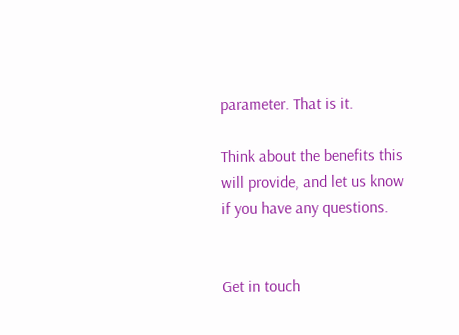parameter. That is it.

Think about the benefits this will provide, and let us know if you have any questions.


Get in touch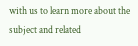with us to learn more about the subject and related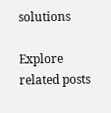solutions

Explore related posts